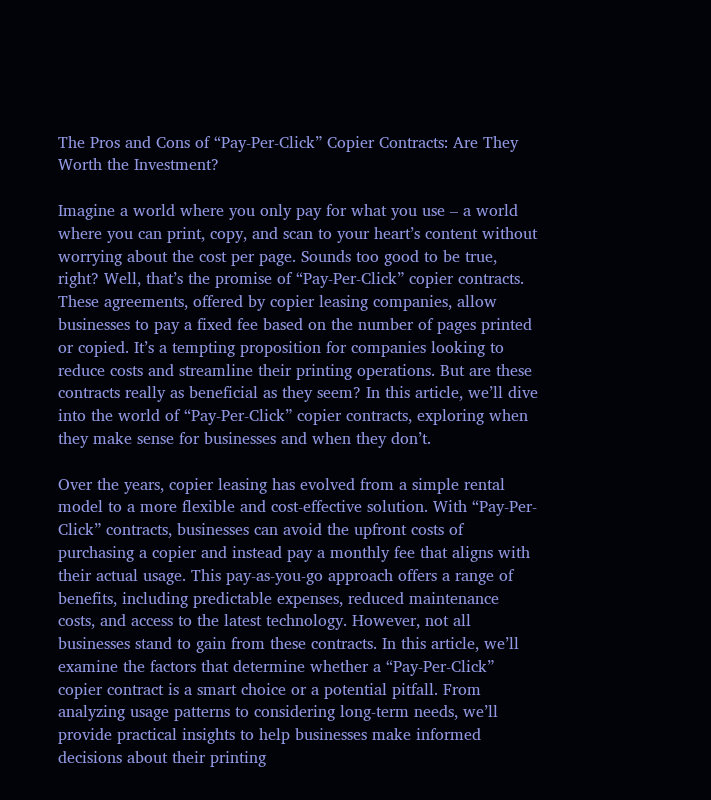The Pros and Cons of “Pay-Per-Click” Copier Contracts: Are They Worth the Investment?

Imagine a world where you only pay for what you use – a world where you can print, copy, and scan to your heart’s content without worrying about the cost per page. Sounds too good to be true, right? Well, that’s the promise of “Pay-Per-Click” copier contracts. These agreements, offered by copier leasing companies, allow businesses to pay a fixed fee based on the number of pages printed or copied. It’s a tempting proposition for companies looking to reduce costs and streamline their printing operations. But are these contracts really as beneficial as they seem? In this article, we’ll dive into the world of “Pay-Per-Click” copier contracts, exploring when they make sense for businesses and when they don’t.

Over the years, copier leasing has evolved from a simple rental model to a more flexible and cost-effective solution. With “Pay-Per-Click” contracts, businesses can avoid the upfront costs of purchasing a copier and instead pay a monthly fee that aligns with their actual usage. This pay-as-you-go approach offers a range of benefits, including predictable expenses, reduced maintenance costs, and access to the latest technology. However, not all businesses stand to gain from these contracts. In this article, we’ll examine the factors that determine whether a “Pay-Per-Click” copier contract is a smart choice or a potential pitfall. From analyzing usage patterns to considering long-term needs, we’ll provide practical insights to help businesses make informed decisions about their printing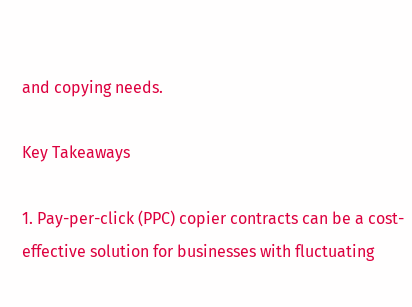and copying needs.

Key Takeaways

1. Pay-per-click (PPC) copier contracts can be a cost-effective solution for businesses with fluctuating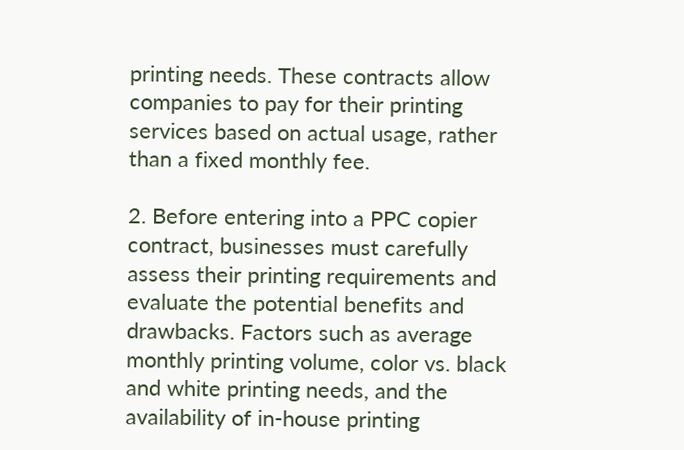printing needs. These contracts allow companies to pay for their printing services based on actual usage, rather than a fixed monthly fee.

2. Before entering into a PPC copier contract, businesses must carefully assess their printing requirements and evaluate the potential benefits and drawbacks. Factors such as average monthly printing volume, color vs. black and white printing needs, and the availability of in-house printing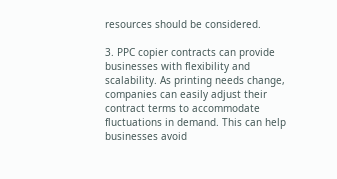resources should be considered.

3. PPC copier contracts can provide businesses with flexibility and scalability. As printing needs change, companies can easily adjust their contract terms to accommodate fluctuations in demand. This can help businesses avoid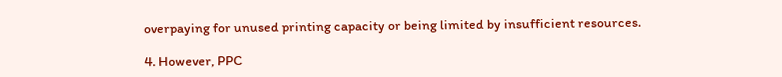overpaying for unused printing capacity or being limited by insufficient resources.

4. However, PPC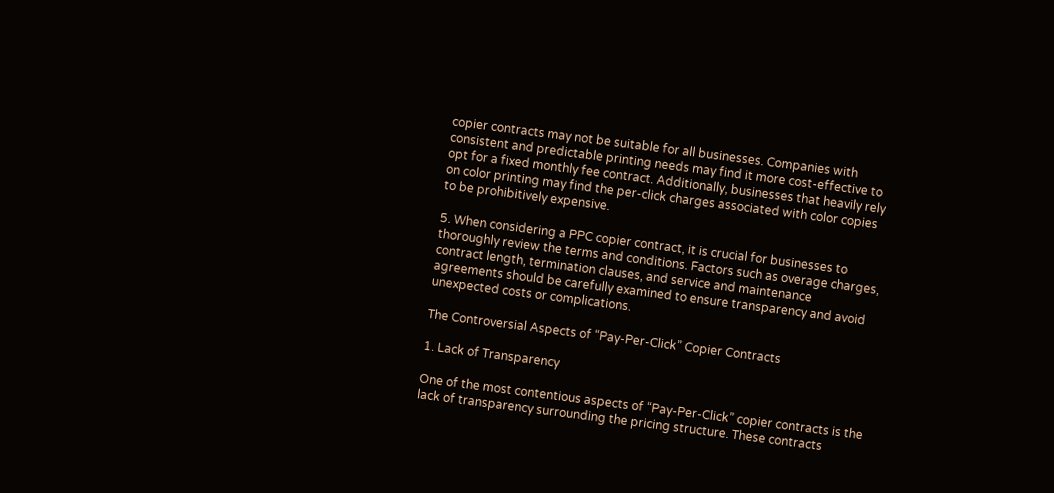copier contracts may not be suitable for all businesses. Companies with consistent and predictable printing needs may find it more cost-effective to opt for a fixed monthly fee contract. Additionally, businesses that heavily rely on color printing may find the per-click charges associated with color copies to be prohibitively expensive.

5. When considering a PPC copier contract, it is crucial for businesses to thoroughly review the terms and conditions. Factors such as overage charges, contract length, termination clauses, and service and maintenance agreements should be carefully examined to ensure transparency and avoid unexpected costs or complications.

The Controversial Aspects of “Pay-Per-Click” Copier Contracts

1. Lack of Transparency

One of the most contentious aspects of “Pay-Per-Click” copier contracts is the lack of transparency surrounding the pricing structure. These contracts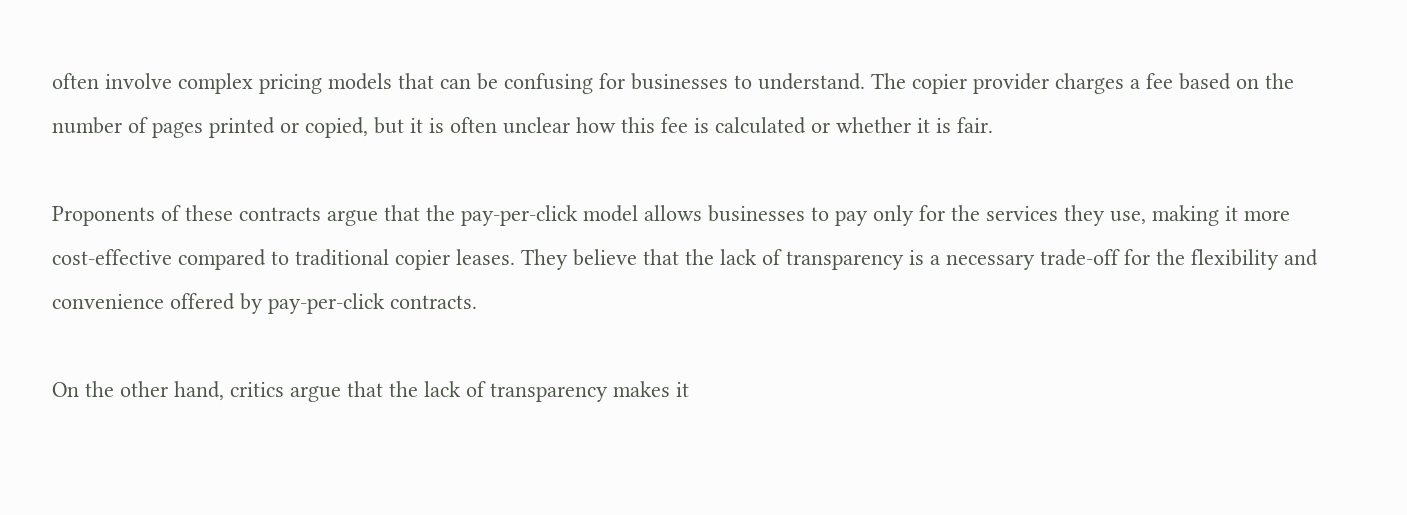often involve complex pricing models that can be confusing for businesses to understand. The copier provider charges a fee based on the number of pages printed or copied, but it is often unclear how this fee is calculated or whether it is fair.

Proponents of these contracts argue that the pay-per-click model allows businesses to pay only for the services they use, making it more cost-effective compared to traditional copier leases. They believe that the lack of transparency is a necessary trade-off for the flexibility and convenience offered by pay-per-click contracts.

On the other hand, critics argue that the lack of transparency makes it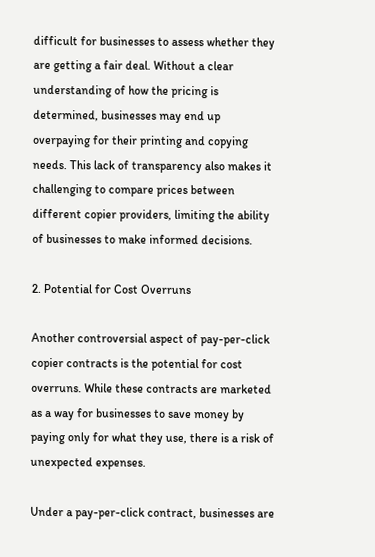difficult for businesses to assess whether they are getting a fair deal. Without a clear understanding of how the pricing is determined, businesses may end up overpaying for their printing and copying needs. This lack of transparency also makes it challenging to compare prices between different copier providers, limiting the ability of businesses to make informed decisions.

2. Potential for Cost Overruns

Another controversial aspect of pay-per-click copier contracts is the potential for cost overruns. While these contracts are marketed as a way for businesses to save money by paying only for what they use, there is a risk of unexpected expenses.

Under a pay-per-click contract, businesses are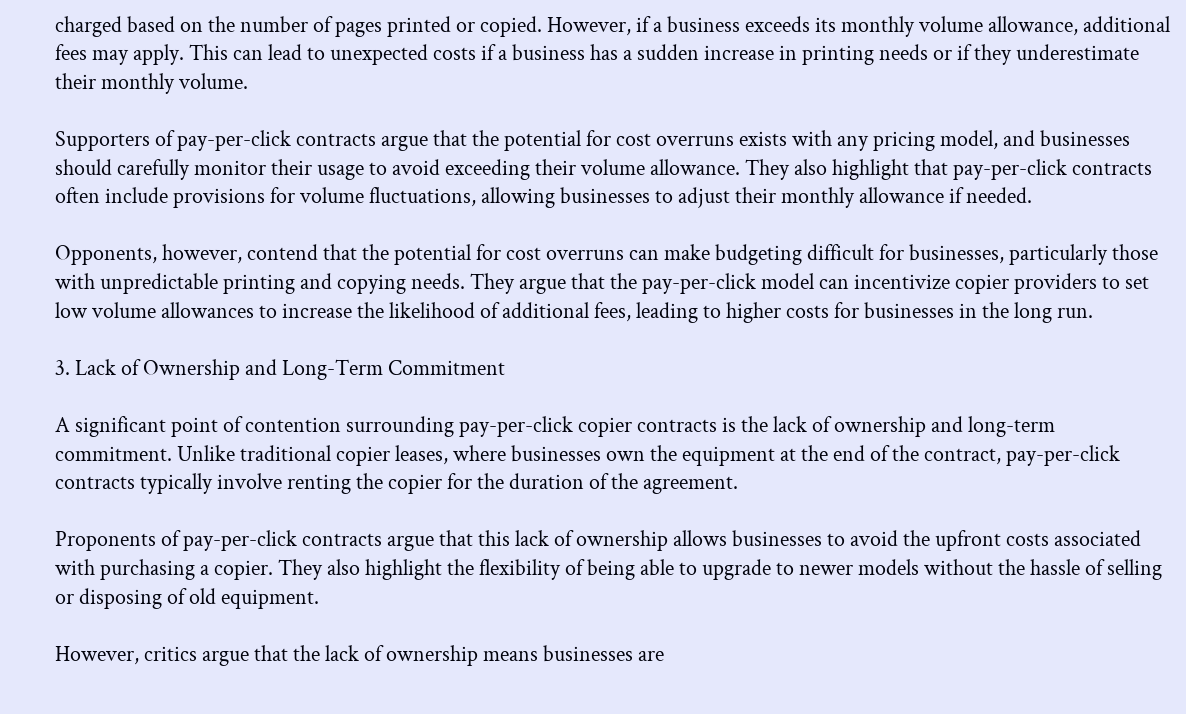charged based on the number of pages printed or copied. However, if a business exceeds its monthly volume allowance, additional fees may apply. This can lead to unexpected costs if a business has a sudden increase in printing needs or if they underestimate their monthly volume.

Supporters of pay-per-click contracts argue that the potential for cost overruns exists with any pricing model, and businesses should carefully monitor their usage to avoid exceeding their volume allowance. They also highlight that pay-per-click contracts often include provisions for volume fluctuations, allowing businesses to adjust their monthly allowance if needed.

Opponents, however, contend that the potential for cost overruns can make budgeting difficult for businesses, particularly those with unpredictable printing and copying needs. They argue that the pay-per-click model can incentivize copier providers to set low volume allowances to increase the likelihood of additional fees, leading to higher costs for businesses in the long run.

3. Lack of Ownership and Long-Term Commitment

A significant point of contention surrounding pay-per-click copier contracts is the lack of ownership and long-term commitment. Unlike traditional copier leases, where businesses own the equipment at the end of the contract, pay-per-click contracts typically involve renting the copier for the duration of the agreement.

Proponents of pay-per-click contracts argue that this lack of ownership allows businesses to avoid the upfront costs associated with purchasing a copier. They also highlight the flexibility of being able to upgrade to newer models without the hassle of selling or disposing of old equipment.

However, critics argue that the lack of ownership means businesses are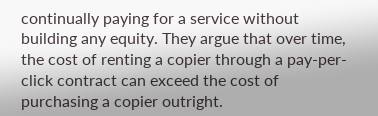continually paying for a service without building any equity. They argue that over time, the cost of renting a copier through a pay-per-click contract can exceed the cost of purchasing a copier outright.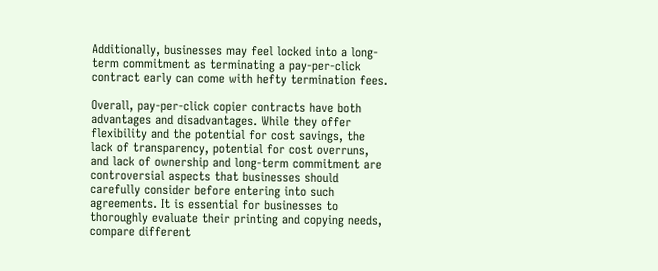Additionally, businesses may feel locked into a long-term commitment as terminating a pay-per-click contract early can come with hefty termination fees.

Overall, pay-per-click copier contracts have both advantages and disadvantages. While they offer flexibility and the potential for cost savings, the lack of transparency, potential for cost overruns, and lack of ownership and long-term commitment are controversial aspects that businesses should carefully consider before entering into such agreements. It is essential for businesses to thoroughly evaluate their printing and copying needs, compare different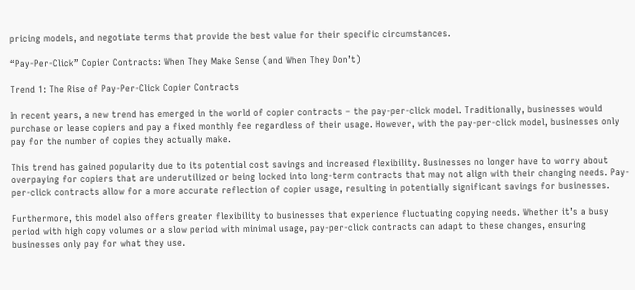pricing models, and negotiate terms that provide the best value for their specific circumstances.

“Pay-Per-Click” Copier Contracts: When They Make Sense (and When They Don’t)

Trend 1: The Rise of Pay-Per-Click Copier Contracts

In recent years, a new trend has emerged in the world of copier contracts – the pay-per-click model. Traditionally, businesses would purchase or lease copiers and pay a fixed monthly fee regardless of their usage. However, with the pay-per-click model, businesses only pay for the number of copies they actually make.

This trend has gained popularity due to its potential cost savings and increased flexibility. Businesses no longer have to worry about overpaying for copiers that are underutilized or being locked into long-term contracts that may not align with their changing needs. Pay-per-click contracts allow for a more accurate reflection of copier usage, resulting in potentially significant savings for businesses.

Furthermore, this model also offers greater flexibility to businesses that experience fluctuating copying needs. Whether it’s a busy period with high copy volumes or a slow period with minimal usage, pay-per-click contracts can adapt to these changes, ensuring businesses only pay for what they use.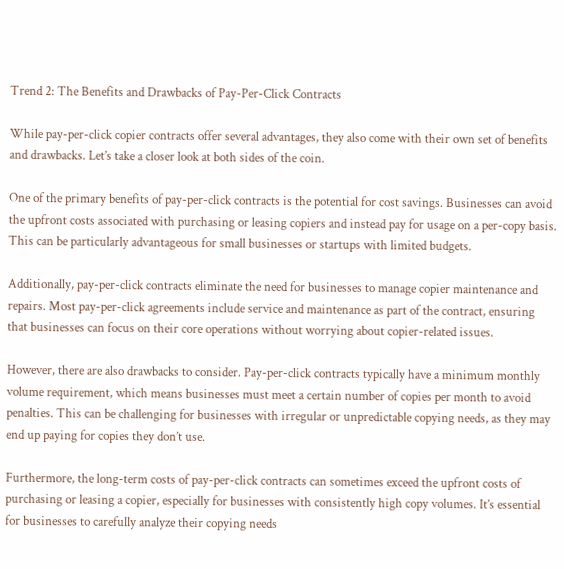Trend 2: The Benefits and Drawbacks of Pay-Per-Click Contracts

While pay-per-click copier contracts offer several advantages, they also come with their own set of benefits and drawbacks. Let’s take a closer look at both sides of the coin.

One of the primary benefits of pay-per-click contracts is the potential for cost savings. Businesses can avoid the upfront costs associated with purchasing or leasing copiers and instead pay for usage on a per-copy basis. This can be particularly advantageous for small businesses or startups with limited budgets.

Additionally, pay-per-click contracts eliminate the need for businesses to manage copier maintenance and repairs. Most pay-per-click agreements include service and maintenance as part of the contract, ensuring that businesses can focus on their core operations without worrying about copier-related issues.

However, there are also drawbacks to consider. Pay-per-click contracts typically have a minimum monthly volume requirement, which means businesses must meet a certain number of copies per month to avoid penalties. This can be challenging for businesses with irregular or unpredictable copying needs, as they may end up paying for copies they don’t use.

Furthermore, the long-term costs of pay-per-click contracts can sometimes exceed the upfront costs of purchasing or leasing a copier, especially for businesses with consistently high copy volumes. It’s essential for businesses to carefully analyze their copying needs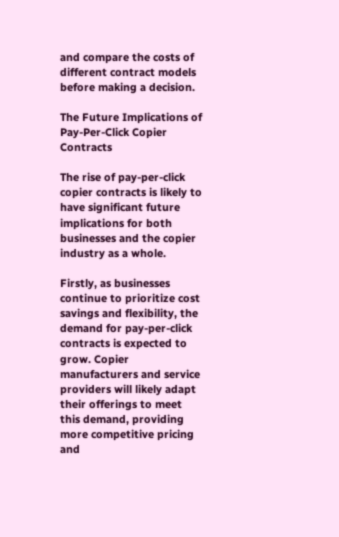and compare the costs of different contract models before making a decision.

The Future Implications of Pay-Per-Click Copier Contracts

The rise of pay-per-click copier contracts is likely to have significant future implications for both businesses and the copier industry as a whole.

Firstly, as businesses continue to prioritize cost savings and flexibility, the demand for pay-per-click contracts is expected to grow. Copier manufacturers and service providers will likely adapt their offerings to meet this demand, providing more competitive pricing and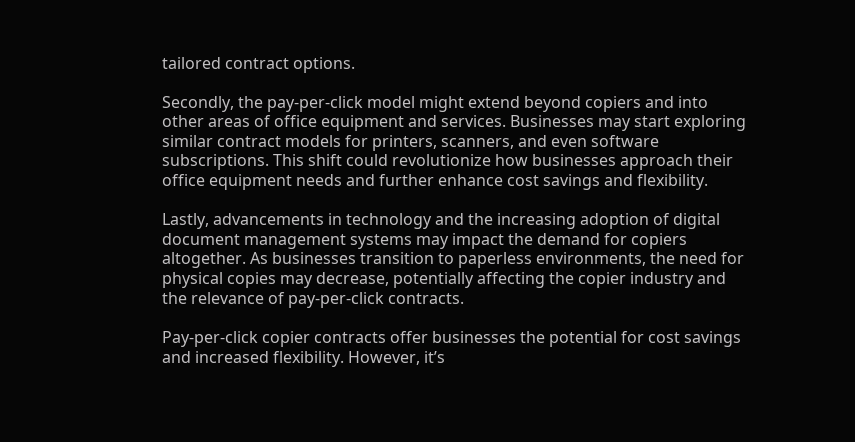tailored contract options.

Secondly, the pay-per-click model might extend beyond copiers and into other areas of office equipment and services. Businesses may start exploring similar contract models for printers, scanners, and even software subscriptions. This shift could revolutionize how businesses approach their office equipment needs and further enhance cost savings and flexibility.

Lastly, advancements in technology and the increasing adoption of digital document management systems may impact the demand for copiers altogether. As businesses transition to paperless environments, the need for physical copies may decrease, potentially affecting the copier industry and the relevance of pay-per-click contracts.

Pay-per-click copier contracts offer businesses the potential for cost savings and increased flexibility. However, it’s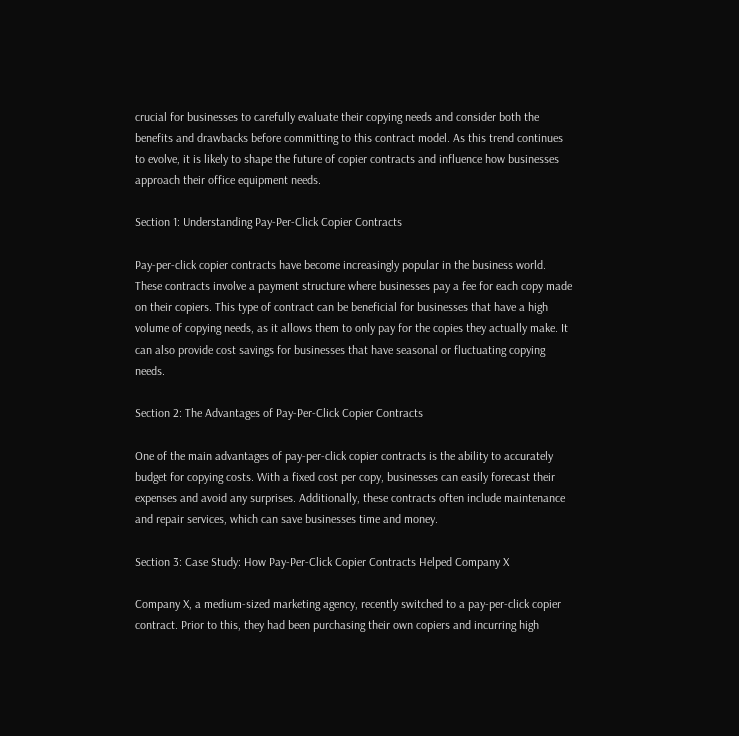crucial for businesses to carefully evaluate their copying needs and consider both the benefits and drawbacks before committing to this contract model. As this trend continues to evolve, it is likely to shape the future of copier contracts and influence how businesses approach their office equipment needs.

Section 1: Understanding Pay-Per-Click Copier Contracts

Pay-per-click copier contracts have become increasingly popular in the business world. These contracts involve a payment structure where businesses pay a fee for each copy made on their copiers. This type of contract can be beneficial for businesses that have a high volume of copying needs, as it allows them to only pay for the copies they actually make. It can also provide cost savings for businesses that have seasonal or fluctuating copying needs.

Section 2: The Advantages of Pay-Per-Click Copier Contracts

One of the main advantages of pay-per-click copier contracts is the ability to accurately budget for copying costs. With a fixed cost per copy, businesses can easily forecast their expenses and avoid any surprises. Additionally, these contracts often include maintenance and repair services, which can save businesses time and money.

Section 3: Case Study: How Pay-Per-Click Copier Contracts Helped Company X

Company X, a medium-sized marketing agency, recently switched to a pay-per-click copier contract. Prior to this, they had been purchasing their own copiers and incurring high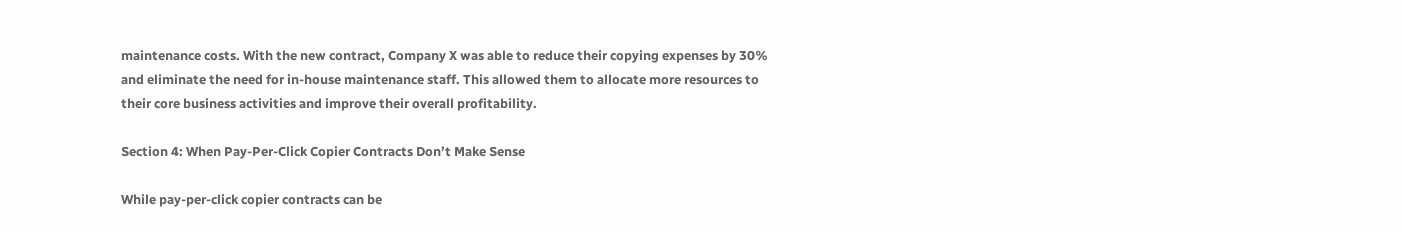maintenance costs. With the new contract, Company X was able to reduce their copying expenses by 30% and eliminate the need for in-house maintenance staff. This allowed them to allocate more resources to their core business activities and improve their overall profitability.

Section 4: When Pay-Per-Click Copier Contracts Don’t Make Sense

While pay-per-click copier contracts can be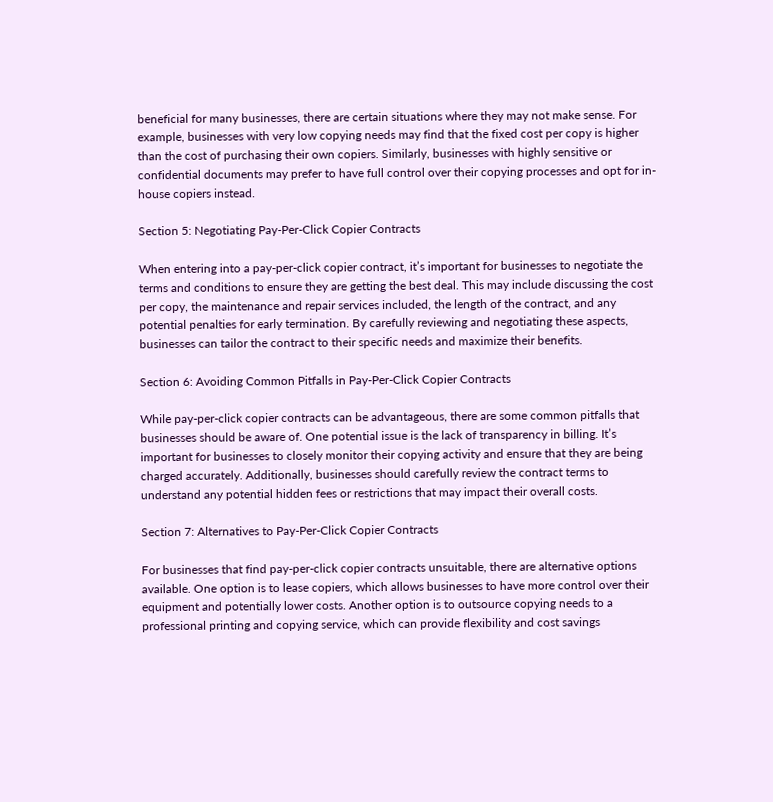beneficial for many businesses, there are certain situations where they may not make sense. For example, businesses with very low copying needs may find that the fixed cost per copy is higher than the cost of purchasing their own copiers. Similarly, businesses with highly sensitive or confidential documents may prefer to have full control over their copying processes and opt for in-house copiers instead.

Section 5: Negotiating Pay-Per-Click Copier Contracts

When entering into a pay-per-click copier contract, it’s important for businesses to negotiate the terms and conditions to ensure they are getting the best deal. This may include discussing the cost per copy, the maintenance and repair services included, the length of the contract, and any potential penalties for early termination. By carefully reviewing and negotiating these aspects, businesses can tailor the contract to their specific needs and maximize their benefits.

Section 6: Avoiding Common Pitfalls in Pay-Per-Click Copier Contracts

While pay-per-click copier contracts can be advantageous, there are some common pitfalls that businesses should be aware of. One potential issue is the lack of transparency in billing. It’s important for businesses to closely monitor their copying activity and ensure that they are being charged accurately. Additionally, businesses should carefully review the contract terms to understand any potential hidden fees or restrictions that may impact their overall costs.

Section 7: Alternatives to Pay-Per-Click Copier Contracts

For businesses that find pay-per-click copier contracts unsuitable, there are alternative options available. One option is to lease copiers, which allows businesses to have more control over their equipment and potentially lower costs. Another option is to outsource copying needs to a professional printing and copying service, which can provide flexibility and cost savings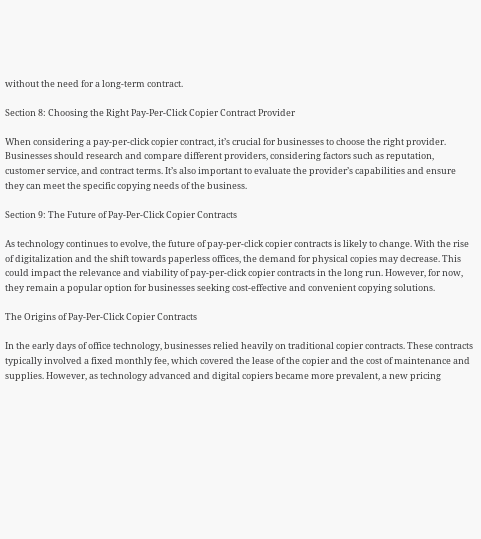without the need for a long-term contract.

Section 8: Choosing the Right Pay-Per-Click Copier Contract Provider

When considering a pay-per-click copier contract, it’s crucial for businesses to choose the right provider. Businesses should research and compare different providers, considering factors such as reputation, customer service, and contract terms. It’s also important to evaluate the provider’s capabilities and ensure they can meet the specific copying needs of the business.

Section 9: The Future of Pay-Per-Click Copier Contracts

As technology continues to evolve, the future of pay-per-click copier contracts is likely to change. With the rise of digitalization and the shift towards paperless offices, the demand for physical copies may decrease. This could impact the relevance and viability of pay-per-click copier contracts in the long run. However, for now, they remain a popular option for businesses seeking cost-effective and convenient copying solutions.

The Origins of Pay-Per-Click Copier Contracts

In the early days of office technology, businesses relied heavily on traditional copier contracts. These contracts typically involved a fixed monthly fee, which covered the lease of the copier and the cost of maintenance and supplies. However, as technology advanced and digital copiers became more prevalent, a new pricing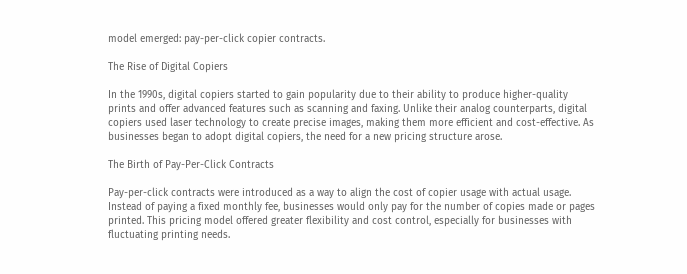model emerged: pay-per-click copier contracts.

The Rise of Digital Copiers

In the 1990s, digital copiers started to gain popularity due to their ability to produce higher-quality prints and offer advanced features such as scanning and faxing. Unlike their analog counterparts, digital copiers used laser technology to create precise images, making them more efficient and cost-effective. As businesses began to adopt digital copiers, the need for a new pricing structure arose.

The Birth of Pay-Per-Click Contracts

Pay-per-click contracts were introduced as a way to align the cost of copier usage with actual usage. Instead of paying a fixed monthly fee, businesses would only pay for the number of copies made or pages printed. This pricing model offered greater flexibility and cost control, especially for businesses with fluctuating printing needs.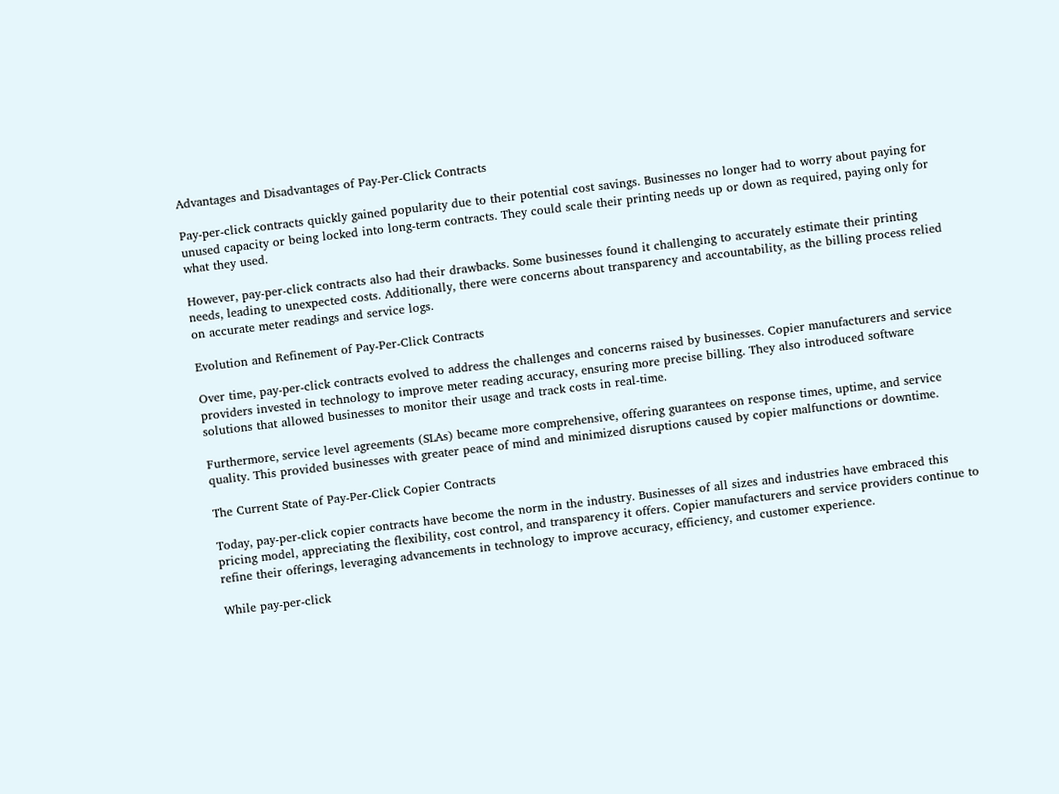Advantages and Disadvantages of Pay-Per-Click Contracts

Pay-per-click contracts quickly gained popularity due to their potential cost savings. Businesses no longer had to worry about paying for unused capacity or being locked into long-term contracts. They could scale their printing needs up or down as required, paying only for what they used.

However, pay-per-click contracts also had their drawbacks. Some businesses found it challenging to accurately estimate their printing needs, leading to unexpected costs. Additionally, there were concerns about transparency and accountability, as the billing process relied on accurate meter readings and service logs.

Evolution and Refinement of Pay-Per-Click Contracts

Over time, pay-per-click contracts evolved to address the challenges and concerns raised by businesses. Copier manufacturers and service providers invested in technology to improve meter reading accuracy, ensuring more precise billing. They also introduced software solutions that allowed businesses to monitor their usage and track costs in real-time.

Furthermore, service level agreements (SLAs) became more comprehensive, offering guarantees on response times, uptime, and service quality. This provided businesses with greater peace of mind and minimized disruptions caused by copier malfunctions or downtime.

The Current State of Pay-Per-Click Copier Contracts

Today, pay-per-click copier contracts have become the norm in the industry. Businesses of all sizes and industries have embraced this pricing model, appreciating the flexibility, cost control, and transparency it offers. Copier manufacturers and service providers continue to refine their offerings, leveraging advancements in technology to improve accuracy, efficiency, and customer experience.

While pay-per-click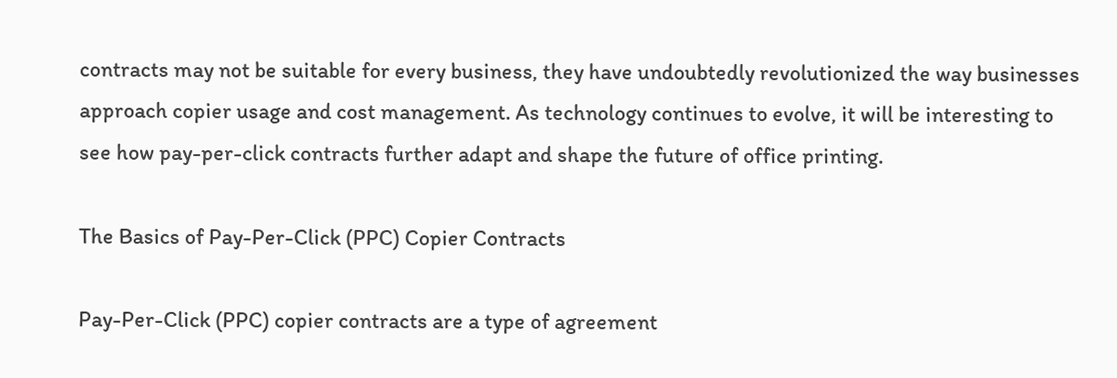contracts may not be suitable for every business, they have undoubtedly revolutionized the way businesses approach copier usage and cost management. As technology continues to evolve, it will be interesting to see how pay-per-click contracts further adapt and shape the future of office printing.

The Basics of Pay-Per-Click (PPC) Copier Contracts

Pay-Per-Click (PPC) copier contracts are a type of agreement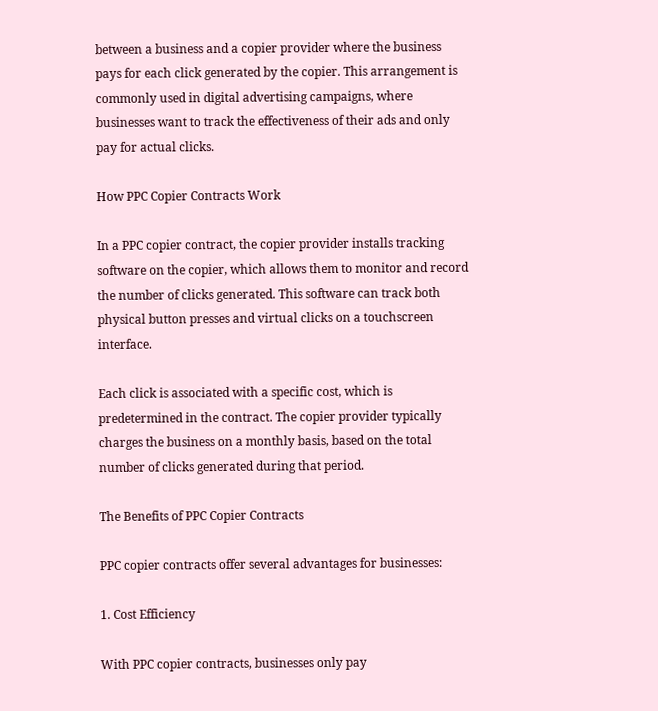between a business and a copier provider where the business pays for each click generated by the copier. This arrangement is commonly used in digital advertising campaigns, where businesses want to track the effectiveness of their ads and only pay for actual clicks.

How PPC Copier Contracts Work

In a PPC copier contract, the copier provider installs tracking software on the copier, which allows them to monitor and record the number of clicks generated. This software can track both physical button presses and virtual clicks on a touchscreen interface.

Each click is associated with a specific cost, which is predetermined in the contract. The copier provider typically charges the business on a monthly basis, based on the total number of clicks generated during that period.

The Benefits of PPC Copier Contracts

PPC copier contracts offer several advantages for businesses:

1. Cost Efficiency

With PPC copier contracts, businesses only pay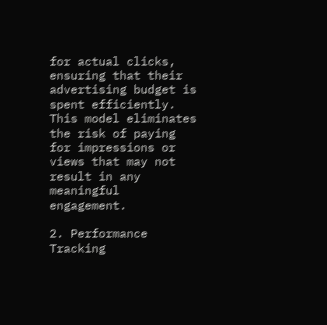for actual clicks, ensuring that their advertising budget is spent efficiently. This model eliminates the risk of paying for impressions or views that may not result in any meaningful engagement.

2. Performance Tracking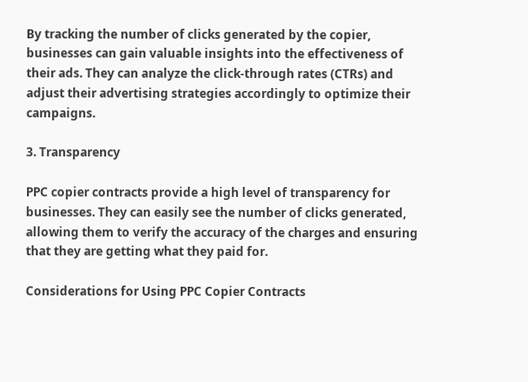By tracking the number of clicks generated by the copier, businesses can gain valuable insights into the effectiveness of their ads. They can analyze the click-through rates (CTRs) and adjust their advertising strategies accordingly to optimize their campaigns.

3. Transparency

PPC copier contracts provide a high level of transparency for businesses. They can easily see the number of clicks generated, allowing them to verify the accuracy of the charges and ensuring that they are getting what they paid for.

Considerations for Using PPC Copier Contracts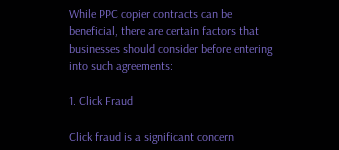While PPC copier contracts can be beneficial, there are certain factors that businesses should consider before entering into such agreements:

1. Click Fraud

Click fraud is a significant concern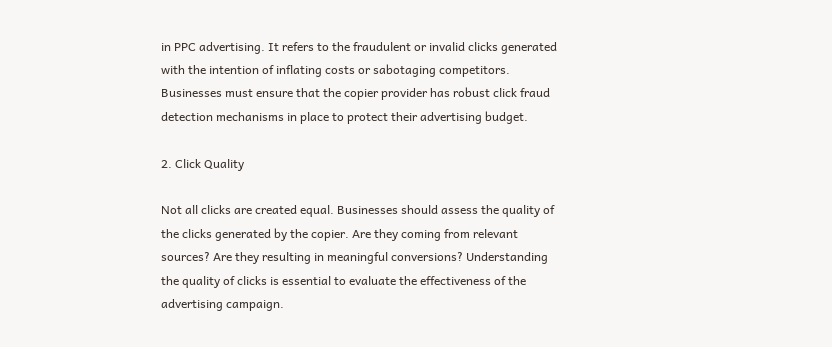in PPC advertising. It refers to the fraudulent or invalid clicks generated with the intention of inflating costs or sabotaging competitors. Businesses must ensure that the copier provider has robust click fraud detection mechanisms in place to protect their advertising budget.

2. Click Quality

Not all clicks are created equal. Businesses should assess the quality of the clicks generated by the copier. Are they coming from relevant sources? Are they resulting in meaningful conversions? Understanding the quality of clicks is essential to evaluate the effectiveness of the advertising campaign.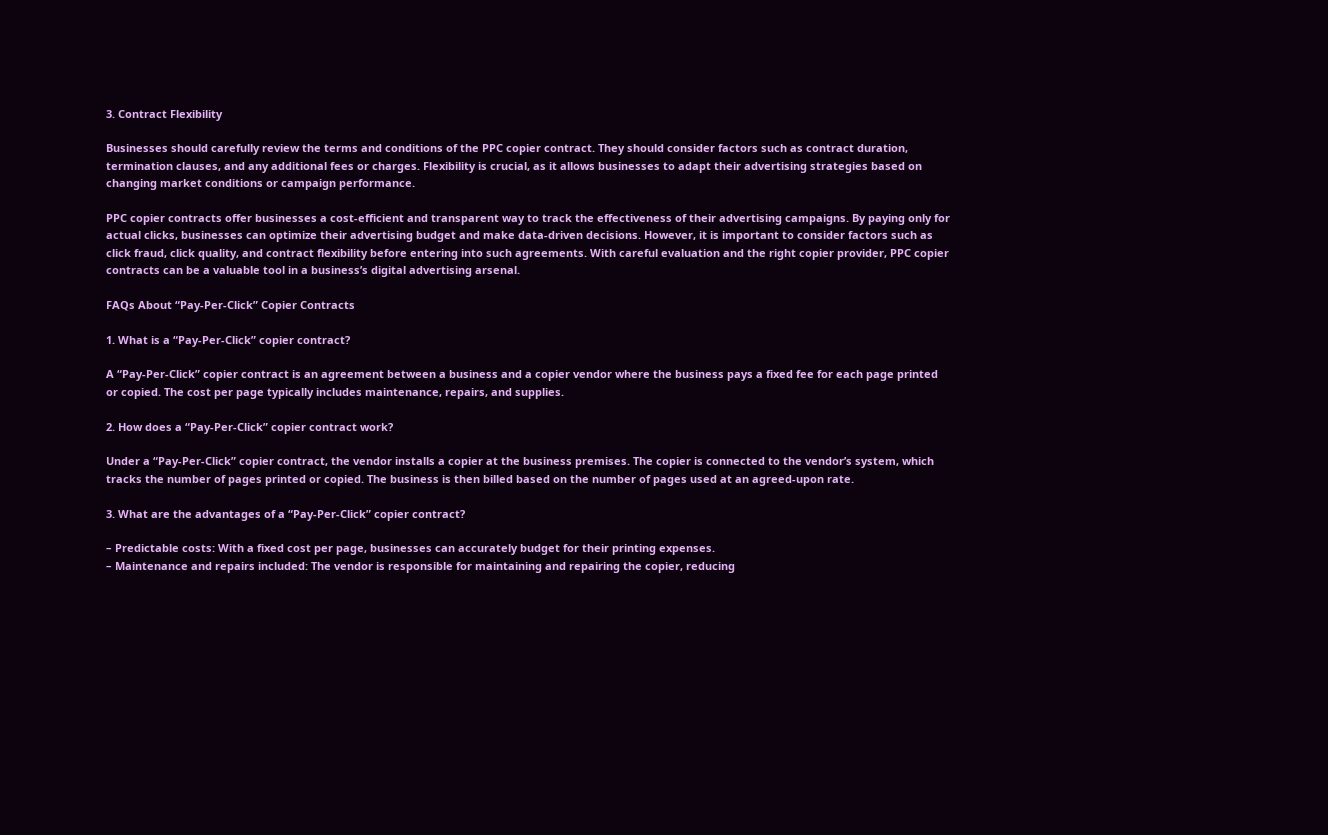3. Contract Flexibility

Businesses should carefully review the terms and conditions of the PPC copier contract. They should consider factors such as contract duration, termination clauses, and any additional fees or charges. Flexibility is crucial, as it allows businesses to adapt their advertising strategies based on changing market conditions or campaign performance.

PPC copier contracts offer businesses a cost-efficient and transparent way to track the effectiveness of their advertising campaigns. By paying only for actual clicks, businesses can optimize their advertising budget and make data-driven decisions. However, it is important to consider factors such as click fraud, click quality, and contract flexibility before entering into such agreements. With careful evaluation and the right copier provider, PPC copier contracts can be a valuable tool in a business’s digital advertising arsenal.

FAQs About “Pay-Per-Click” Copier Contracts

1. What is a “Pay-Per-Click” copier contract?

A “Pay-Per-Click” copier contract is an agreement between a business and a copier vendor where the business pays a fixed fee for each page printed or copied. The cost per page typically includes maintenance, repairs, and supplies.

2. How does a “Pay-Per-Click” copier contract work?

Under a “Pay-Per-Click” copier contract, the vendor installs a copier at the business premises. The copier is connected to the vendor’s system, which tracks the number of pages printed or copied. The business is then billed based on the number of pages used at an agreed-upon rate.

3. What are the advantages of a “Pay-Per-Click” copier contract?

– Predictable costs: With a fixed cost per page, businesses can accurately budget for their printing expenses.
– Maintenance and repairs included: The vendor is responsible for maintaining and repairing the copier, reducing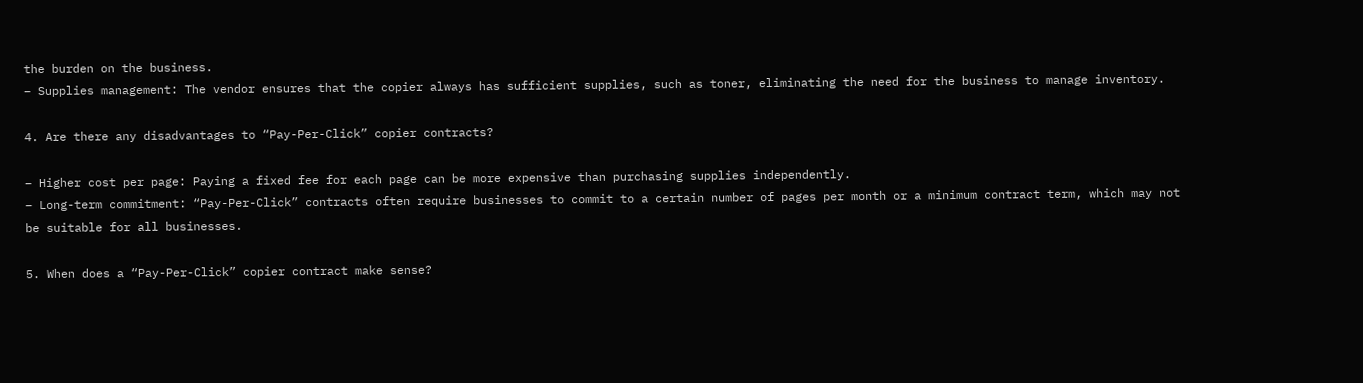the burden on the business.
– Supplies management: The vendor ensures that the copier always has sufficient supplies, such as toner, eliminating the need for the business to manage inventory.

4. Are there any disadvantages to “Pay-Per-Click” copier contracts?

– Higher cost per page: Paying a fixed fee for each page can be more expensive than purchasing supplies independently.
– Long-term commitment: “Pay-Per-Click” contracts often require businesses to commit to a certain number of pages per month or a minimum contract term, which may not be suitable for all businesses.

5. When does a “Pay-Per-Click” copier contract make sense?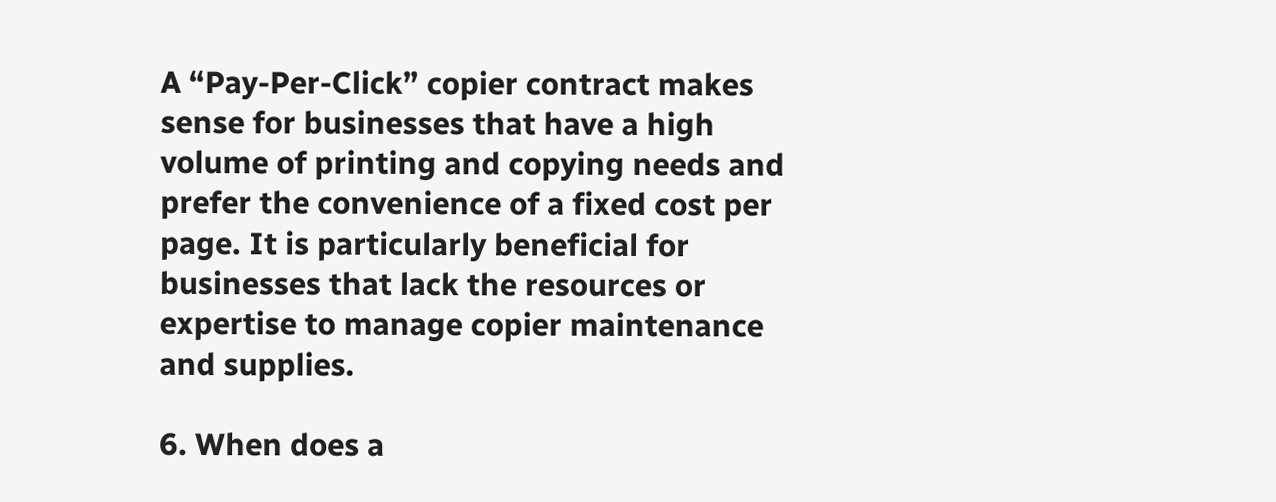A “Pay-Per-Click” copier contract makes sense for businesses that have a high volume of printing and copying needs and prefer the convenience of a fixed cost per page. It is particularly beneficial for businesses that lack the resources or expertise to manage copier maintenance and supplies.

6. When does a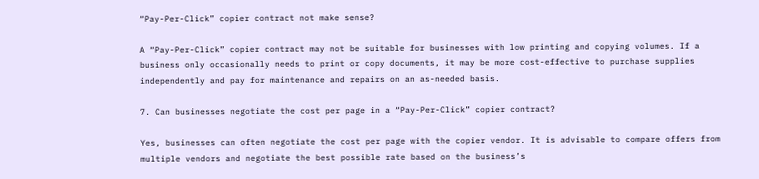“Pay-Per-Click” copier contract not make sense?

A “Pay-Per-Click” copier contract may not be suitable for businesses with low printing and copying volumes. If a business only occasionally needs to print or copy documents, it may be more cost-effective to purchase supplies independently and pay for maintenance and repairs on an as-needed basis.

7. Can businesses negotiate the cost per page in a “Pay-Per-Click” copier contract?

Yes, businesses can often negotiate the cost per page with the copier vendor. It is advisable to compare offers from multiple vendors and negotiate the best possible rate based on the business’s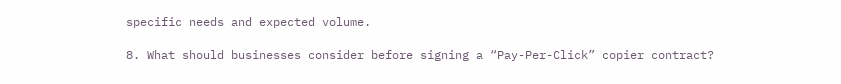specific needs and expected volume.

8. What should businesses consider before signing a “Pay-Per-Click” copier contract?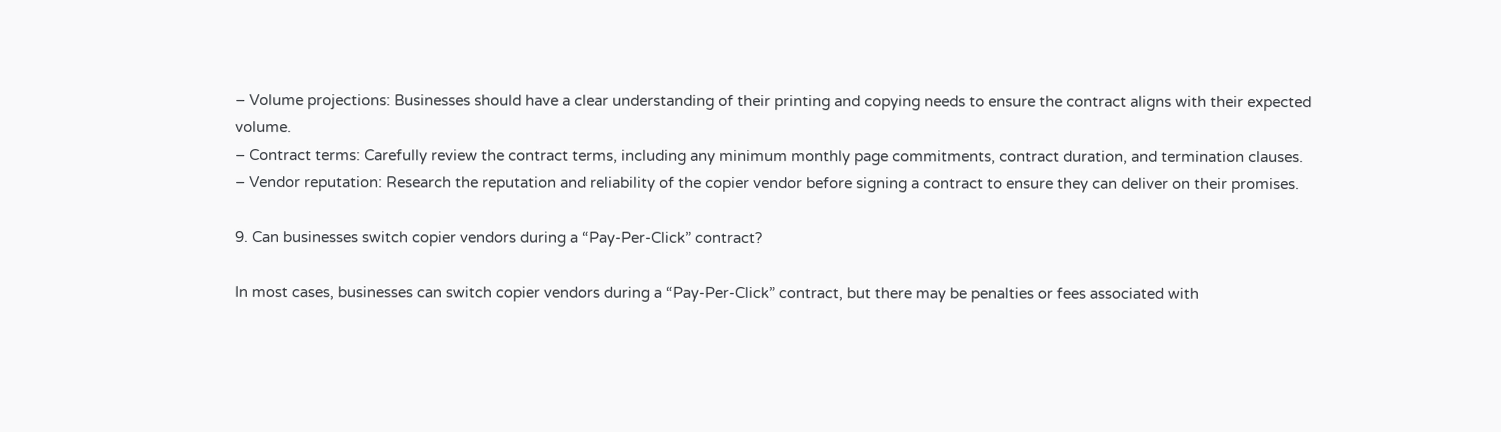– Volume projections: Businesses should have a clear understanding of their printing and copying needs to ensure the contract aligns with their expected volume.
– Contract terms: Carefully review the contract terms, including any minimum monthly page commitments, contract duration, and termination clauses.
– Vendor reputation: Research the reputation and reliability of the copier vendor before signing a contract to ensure they can deliver on their promises.

9. Can businesses switch copier vendors during a “Pay-Per-Click” contract?

In most cases, businesses can switch copier vendors during a “Pay-Per-Click” contract, but there may be penalties or fees associated with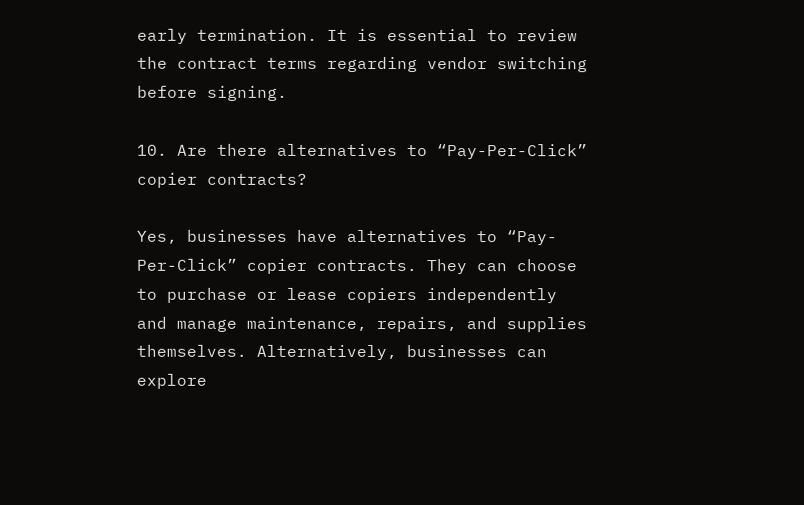early termination. It is essential to review the contract terms regarding vendor switching before signing.

10. Are there alternatives to “Pay-Per-Click” copier contracts?

Yes, businesses have alternatives to “Pay-Per-Click” copier contracts. They can choose to purchase or lease copiers independently and manage maintenance, repairs, and supplies themselves. Alternatively, businesses can explore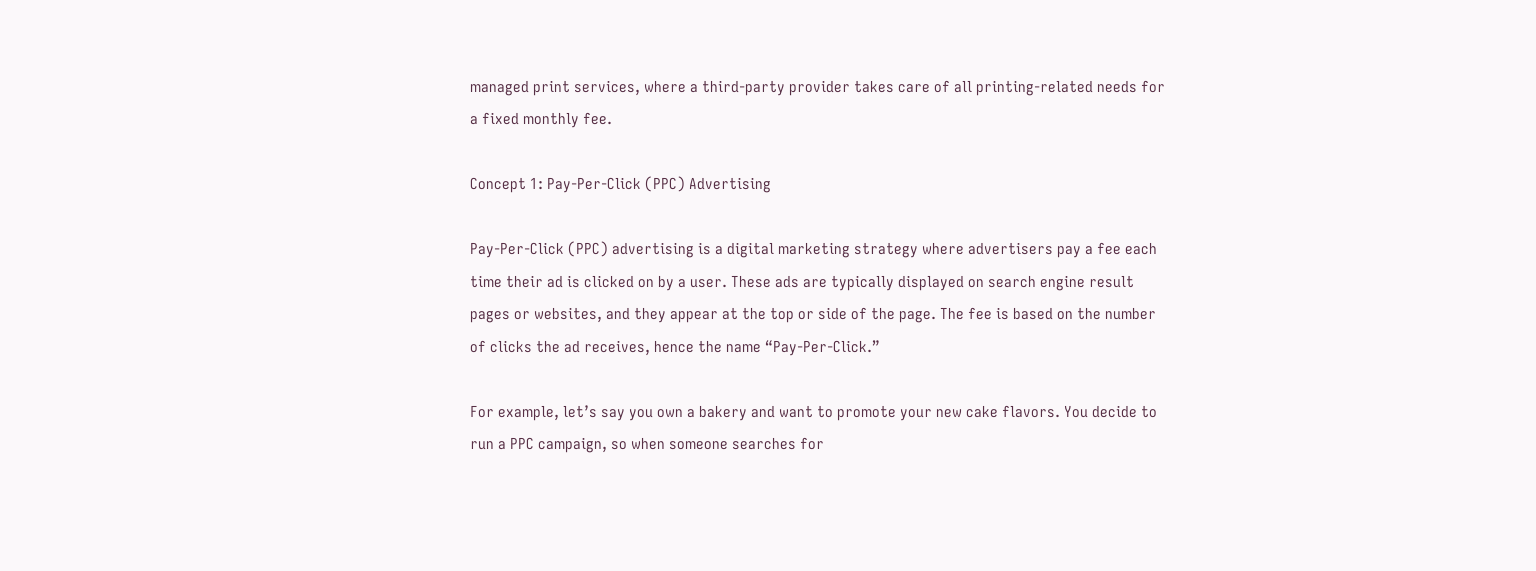managed print services, where a third-party provider takes care of all printing-related needs for a fixed monthly fee.

Concept 1: Pay-Per-Click (PPC) Advertising

Pay-Per-Click (PPC) advertising is a digital marketing strategy where advertisers pay a fee each time their ad is clicked on by a user. These ads are typically displayed on search engine result pages or websites, and they appear at the top or side of the page. The fee is based on the number of clicks the ad receives, hence the name “Pay-Per-Click.”

For example, let’s say you own a bakery and want to promote your new cake flavors. You decide to run a PPC campaign, so when someone searches for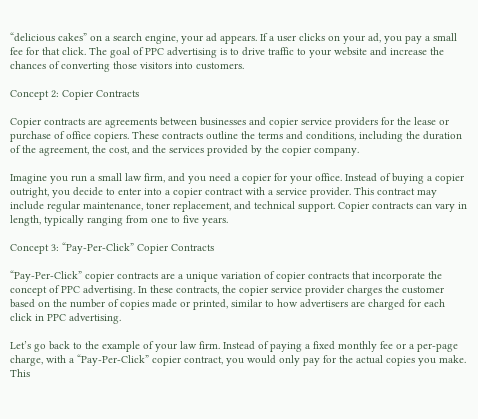“delicious cakes” on a search engine, your ad appears. If a user clicks on your ad, you pay a small fee for that click. The goal of PPC advertising is to drive traffic to your website and increase the chances of converting those visitors into customers.

Concept 2: Copier Contracts

Copier contracts are agreements between businesses and copier service providers for the lease or purchase of office copiers. These contracts outline the terms and conditions, including the duration of the agreement, the cost, and the services provided by the copier company.

Imagine you run a small law firm, and you need a copier for your office. Instead of buying a copier outright, you decide to enter into a copier contract with a service provider. This contract may include regular maintenance, toner replacement, and technical support. Copier contracts can vary in length, typically ranging from one to five years.

Concept 3: “Pay-Per-Click” Copier Contracts

“Pay-Per-Click” copier contracts are a unique variation of copier contracts that incorporate the concept of PPC advertising. In these contracts, the copier service provider charges the customer based on the number of copies made or printed, similar to how advertisers are charged for each click in PPC advertising.

Let’s go back to the example of your law firm. Instead of paying a fixed monthly fee or a per-page charge, with a “Pay-Per-Click” copier contract, you would only pay for the actual copies you make. This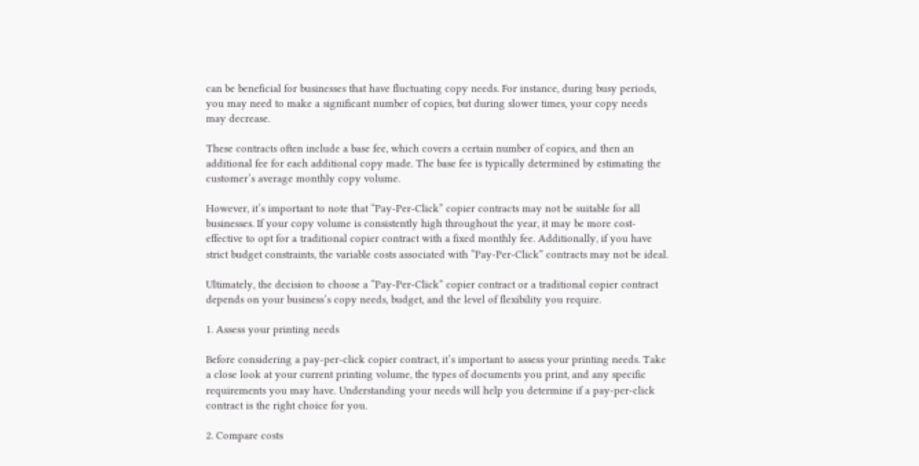can be beneficial for businesses that have fluctuating copy needs. For instance, during busy periods, you may need to make a significant number of copies, but during slower times, your copy needs may decrease.

These contracts often include a base fee, which covers a certain number of copies, and then an additional fee for each additional copy made. The base fee is typically determined by estimating the customer’s average monthly copy volume.

However, it’s important to note that “Pay-Per-Click” copier contracts may not be suitable for all businesses. If your copy volume is consistently high throughout the year, it may be more cost-effective to opt for a traditional copier contract with a fixed monthly fee. Additionally, if you have strict budget constraints, the variable costs associated with “Pay-Per-Click” contracts may not be ideal.

Ultimately, the decision to choose a “Pay-Per-Click” copier contract or a traditional copier contract depends on your business’s copy needs, budget, and the level of flexibility you require.

1. Assess your printing needs

Before considering a pay-per-click copier contract, it’s important to assess your printing needs. Take a close look at your current printing volume, the types of documents you print, and any specific requirements you may have. Understanding your needs will help you determine if a pay-per-click contract is the right choice for you.

2. Compare costs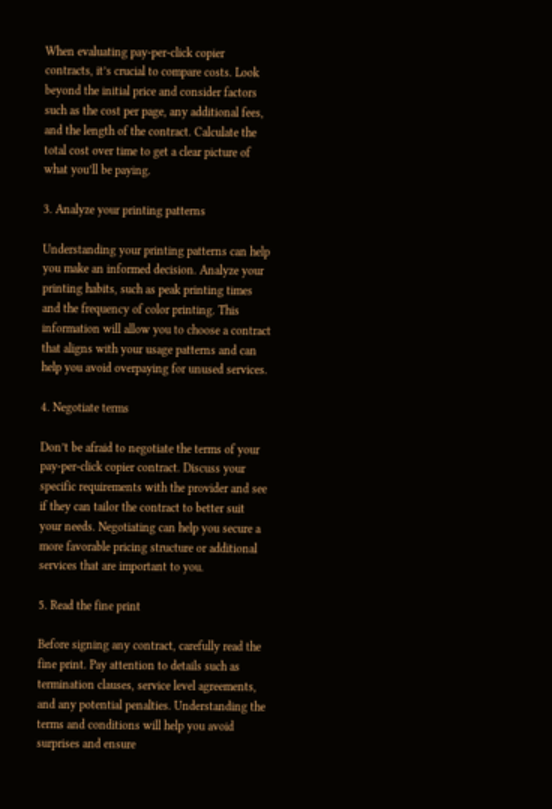When evaluating pay-per-click copier contracts, it’s crucial to compare costs. Look beyond the initial price and consider factors such as the cost per page, any additional fees, and the length of the contract. Calculate the total cost over time to get a clear picture of what you’ll be paying.

3. Analyze your printing patterns

Understanding your printing patterns can help you make an informed decision. Analyze your printing habits, such as peak printing times and the frequency of color printing. This information will allow you to choose a contract that aligns with your usage patterns and can help you avoid overpaying for unused services.

4. Negotiate terms

Don’t be afraid to negotiate the terms of your pay-per-click copier contract. Discuss your specific requirements with the provider and see if they can tailor the contract to better suit your needs. Negotiating can help you secure a more favorable pricing structure or additional services that are important to you.

5. Read the fine print

Before signing any contract, carefully read the fine print. Pay attention to details such as termination clauses, service level agreements, and any potential penalties. Understanding the terms and conditions will help you avoid surprises and ensure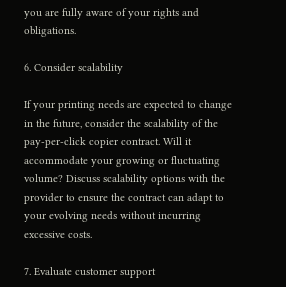you are fully aware of your rights and obligations.

6. Consider scalability

If your printing needs are expected to change in the future, consider the scalability of the pay-per-click copier contract. Will it accommodate your growing or fluctuating volume? Discuss scalability options with the provider to ensure the contract can adapt to your evolving needs without incurring excessive costs.

7. Evaluate customer support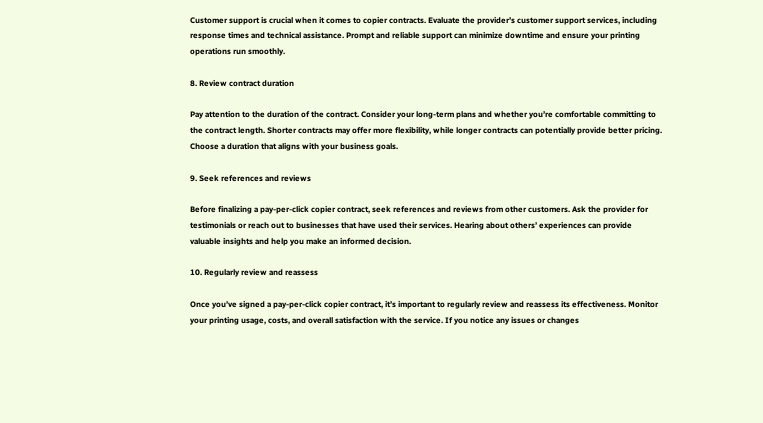Customer support is crucial when it comes to copier contracts. Evaluate the provider’s customer support services, including response times and technical assistance. Prompt and reliable support can minimize downtime and ensure your printing operations run smoothly.

8. Review contract duration

Pay attention to the duration of the contract. Consider your long-term plans and whether you’re comfortable committing to the contract length. Shorter contracts may offer more flexibility, while longer contracts can potentially provide better pricing. Choose a duration that aligns with your business goals.

9. Seek references and reviews

Before finalizing a pay-per-click copier contract, seek references and reviews from other customers. Ask the provider for testimonials or reach out to businesses that have used their services. Hearing about others’ experiences can provide valuable insights and help you make an informed decision.

10. Regularly review and reassess

Once you’ve signed a pay-per-click copier contract, it’s important to regularly review and reassess its effectiveness. Monitor your printing usage, costs, and overall satisfaction with the service. If you notice any issues or changes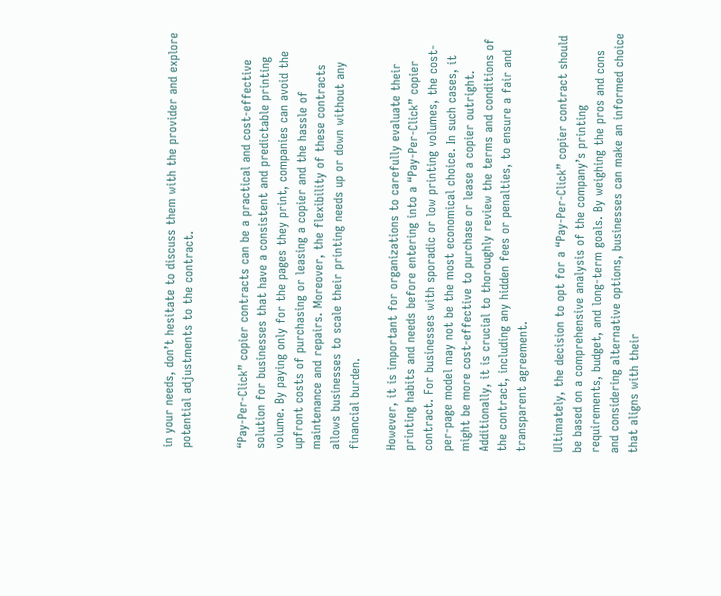in your needs, don’t hesitate to discuss them with the provider and explore potential adjustments to the contract.


“Pay-Per-Click” copier contracts can be a practical and cost-effective solution for businesses that have a consistent and predictable printing volume. By paying only for the pages they print, companies can avoid the upfront costs of purchasing or leasing a copier and the hassle of maintenance and repairs. Moreover, the flexibility of these contracts allows businesses to scale their printing needs up or down without any financial burden.

However, it is important for organizations to carefully evaluate their printing habits and needs before entering into a “Pay-Per-Click” copier contract. For businesses with sporadic or low printing volumes, the cost-per-page model may not be the most economical choice. In such cases, it might be more cost-effective to purchase or lease a copier outright. Additionally, it is crucial to thoroughly review the terms and conditions of the contract, including any hidden fees or penalties, to ensure a fair and transparent agreement.

Ultimately, the decision to opt for a “Pay-Per-Click” copier contract should be based on a comprehensive analysis of the company’s printing requirements, budget, and long-term goals. By weighing the pros and cons and considering alternative options, businesses can make an informed choice that aligns with their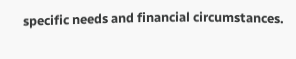specific needs and financial circumstances.